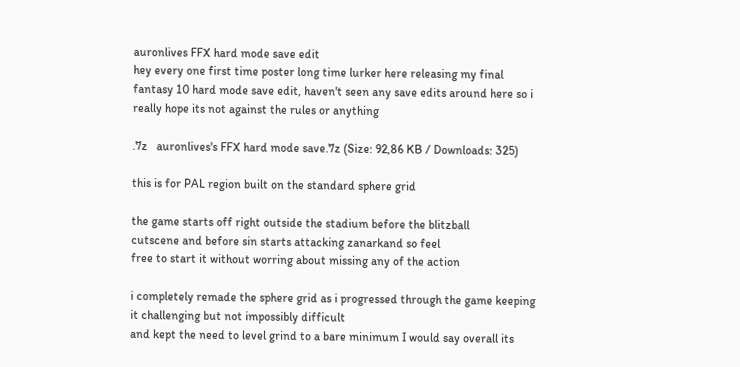auronlives FFX hard mode save edit
hey every one first time poster long time lurker here releasing my final fantasy 10 hard mode save edit, haven't seen any save edits around here so i really hope its not against the rules or anything

.7z   auronlives's FFX hard mode save.7z (Size: 92,86 KB / Downloads: 325)

this is for PAL region built on the standard sphere grid

the game starts off right outside the stadium before the blitzball
cutscene and before sin starts attacking zanarkand so feel
free to start it without worring about missing any of the action

i completely remade the sphere grid as i progressed through the game keeping it challenging but not impossibly difficult
and kept the need to level grind to a bare minimum I would say overall its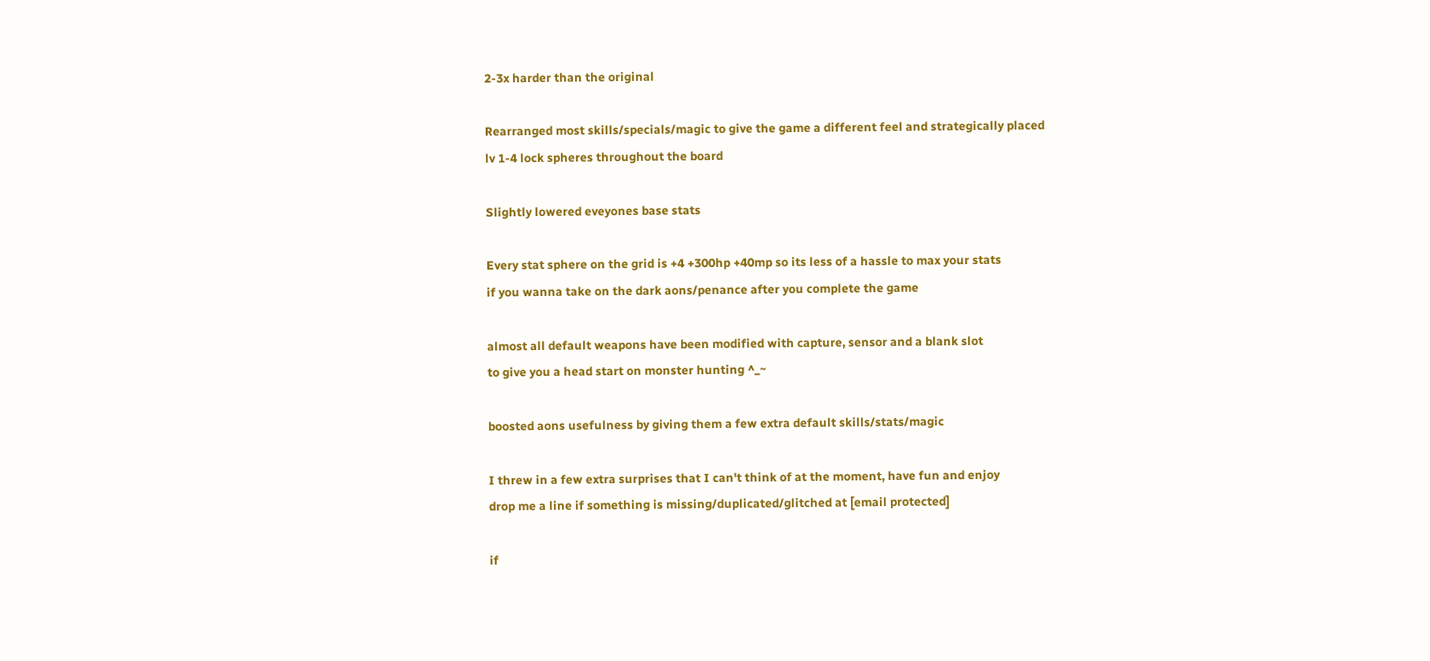2-3x harder than the original

Rearranged most skills/specials/magic to give the game a different feel and strategically placed
lv 1-4 lock spheres throughout the board

Slightly lowered eveyones base stats

Every stat sphere on the grid is +4 +300hp +40mp so its less of a hassle to max your stats
if you wanna take on the dark aons/penance after you complete the game

almost all default weapons have been modified with capture, sensor and a blank slot
to give you a head start on monster hunting ^_~

boosted aons usefulness by giving them a few extra default skills/stats/magic

I threw in a few extra surprises that I can't think of at the moment, have fun and enjoy
drop me a line if something is missing/duplicated/glitched at [email protected]

if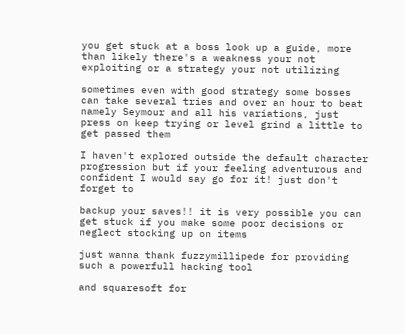you get stuck at a boss look up a guide, more than likely there's a weakness your not exploiting or a strategy your not utilizing

sometimes even with good strategy some bosses can take several tries and over an hour to beat namely Seymour and all his variations, just press on keep trying or level grind a little to get passed them

I haven't explored outside the default character progression but if your feeling adventurous and confident I would say go for it! just don't forget to

backup your saves!! it is very possible you can get stuck if you make some poor decisions or neglect stocking up on items

just wanna thank fuzzymillipede for providing such a powerfull hacking tool

and squaresoft for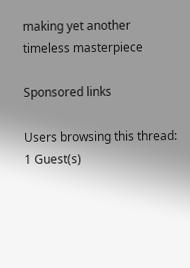making yet another timeless masterpiece

Sponsored links

Users browsing this thread: 1 Guest(s)